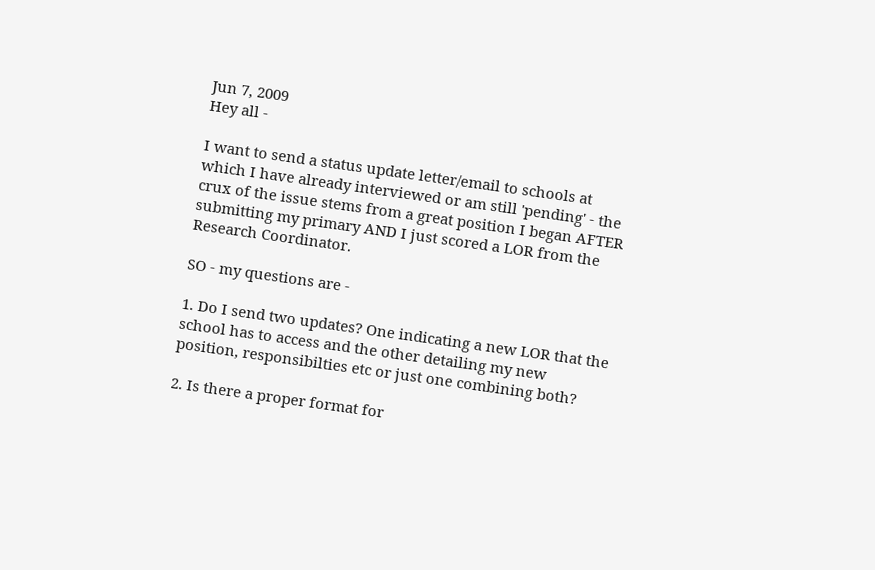Jun 7, 2009
Hey all -

I want to send a status update letter/email to schools at which I have already interviewed or am still 'pending' - the crux of the issue stems from a great position I began AFTER submitting my primary AND I just scored a LOR from the Research Coordinator.

SO - my questions are -

1. Do I send two updates? One indicating a new LOR that the school has to access and the other detailing my new position, responsibilties etc or just one combining both?

2. Is there a proper format for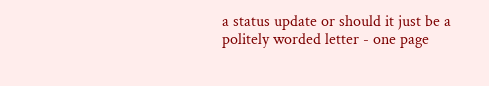a status update or should it just be a politely worded letter - one page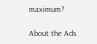maximum?

About the Ads